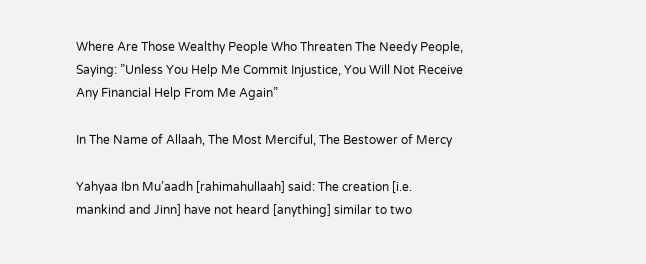Where Are Those Wealthy People Who Threaten The Needy People, Saying: ”Unless You Help Me Commit Injustice, You Will Not Receive Any Financial Help From Me Again”

In The Name of Allaah, The Most Merciful, The Bestower of Mercy

Yahyaa Ibn Mu’aadh [rahimahullaah] said: The creation [i.e. mankind and Jinn] have not heard [anything] similar to two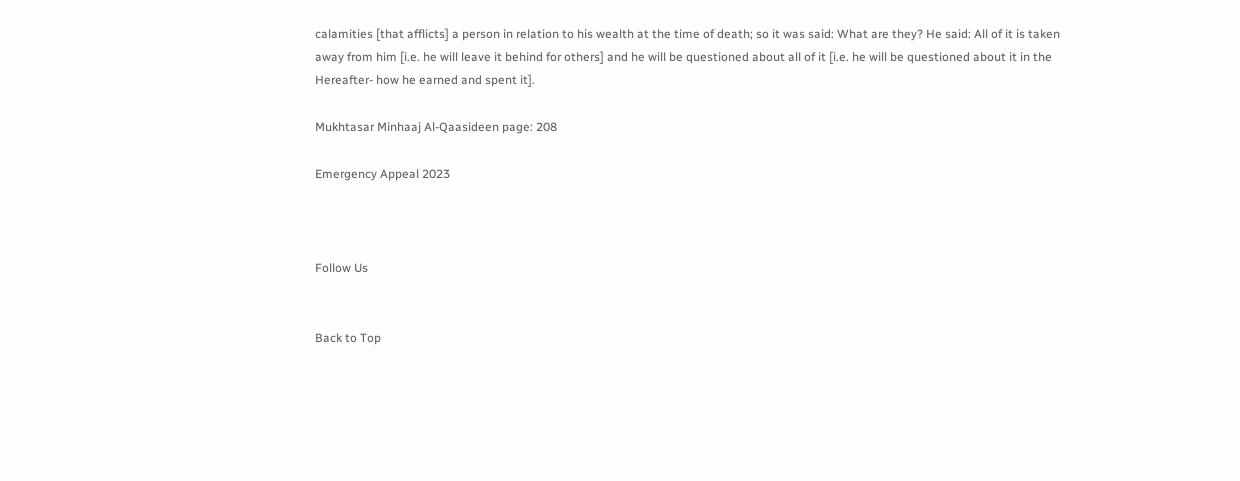calamities [that afflicts] a person in relation to his wealth at the time of death; so it was said: What are they? He said: All of it is taken away from him [i.e. he will leave it behind for others] and he will be questioned about all of it [i.e. he will be questioned about it in the Hereafter- how he earned and spent it].

Mukhtasar Minhaaj Al-Qaasideen page: 208

Emergency Appeal 2023



Follow Us


Back to Top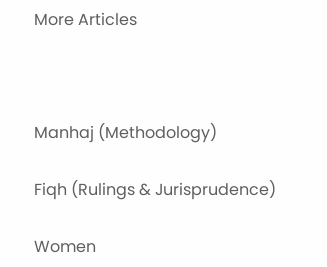More Articles



Manhaj (Methodology)

Fiqh (Rulings & Jurisprudence)

Women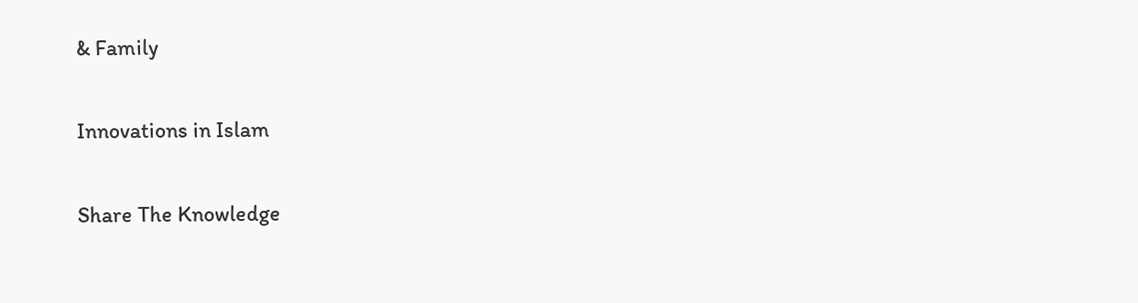& Family

Innovations in Islam

Share The Knowledge